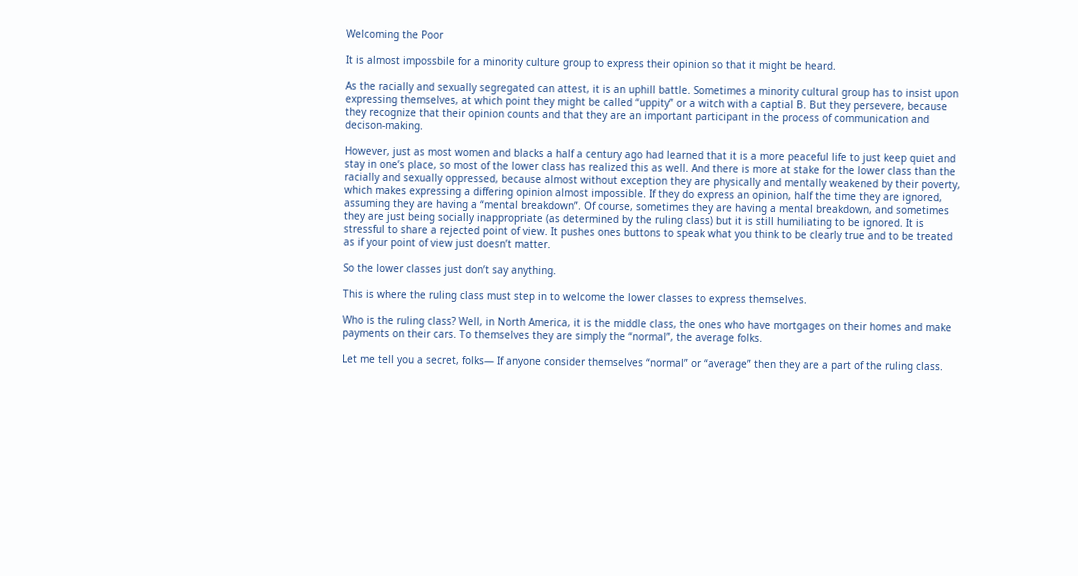Welcoming the Poor

It is almost impossbile for a minority culture group to express their opinion so that it might be heard.

As the racially and sexually segregated can attest, it is an uphill battle. Sometimes a minority cultural group has to insist upon expressing themselves, at which point they might be called “uppity” or a witch with a captial B. But they persevere, because they recognize that their opinion counts and that they are an important participant in the process of communication and decison-making.

However, just as most women and blacks a half a century ago had learned that it is a more peaceful life to just keep quiet and stay in one’s place, so most of the lower class has realized this as well. And there is more at stake for the lower class than the racially and sexually oppressed, because almost without exception they are physically and mentally weakened by their poverty, which makes expressing a differing opinion almost impossible. If they do express an opinion, half the time they are ignored, assuming they are having a “mental breakdown”. Of course, sometimes they are having a mental breakdown, and sometimes they are just being socially inappropriate (as determined by the ruling class) but it is still humiliating to be ignored. It is stressful to share a rejected point of view. It pushes ones buttons to speak what you think to be clearly true and to be treated as if your point of view just doesn’t matter.

So the lower classes just don’t say anything.

This is where the ruling class must step in to welcome the lower classes to express themselves.

Who is the ruling class? Well, in North America, it is the middle class, the ones who have mortgages on their homes and make payments on their cars. To themselves they are simply the “normal”, the average folks.

Let me tell you a secret, folks— If anyone consider themselves “normal” or “average” then they are a part of the ruling class.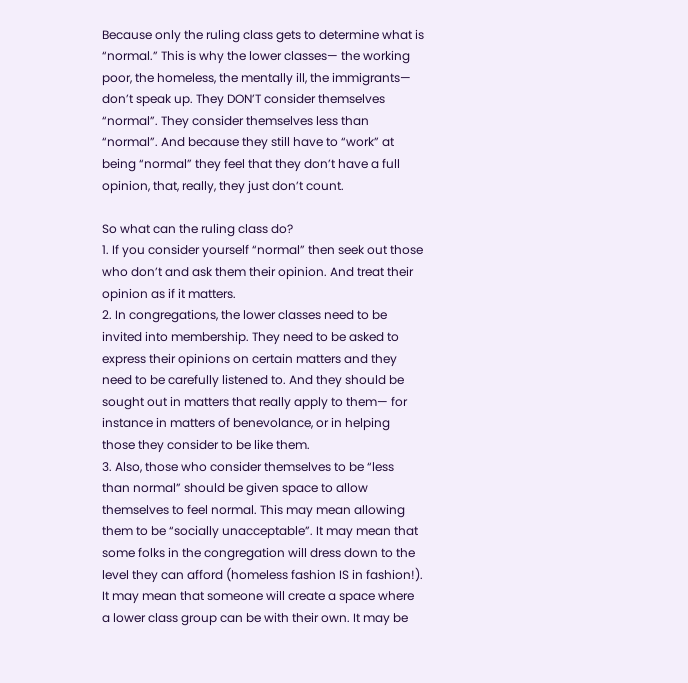Because only the ruling class gets to determine what is “normal.” This is why the lower classes— the working poor, the homeless, the mentally ill, the immigrants— don’t speak up. They DON’T consider themselves “normal”. They consider themselves less than “normal”. And because they still have to “work” at being “normal” they feel that they don’t have a full opinion, that, really, they just don’t count.

So what can the ruling class do?
1. If you consider yourself “normal” then seek out those who don’t and ask them their opinion. And treat their opinion as if it matters.
2. In congregations, the lower classes need to be invited into membership. They need to be asked to express their opinions on certain matters and they need to be carefully listened to. And they should be sought out in matters that really apply to them— for instance in matters of benevolance, or in helping those they consider to be like them.
3. Also, those who consider themselves to be “less than normal” should be given space to allow themselves to feel normal. This may mean allowing them to be “socially unacceptable”. It may mean that some folks in the congregation will dress down to the level they can afford (homeless fashion IS in fashion!). It may mean that someone will create a space where a lower class group can be with their own. It may be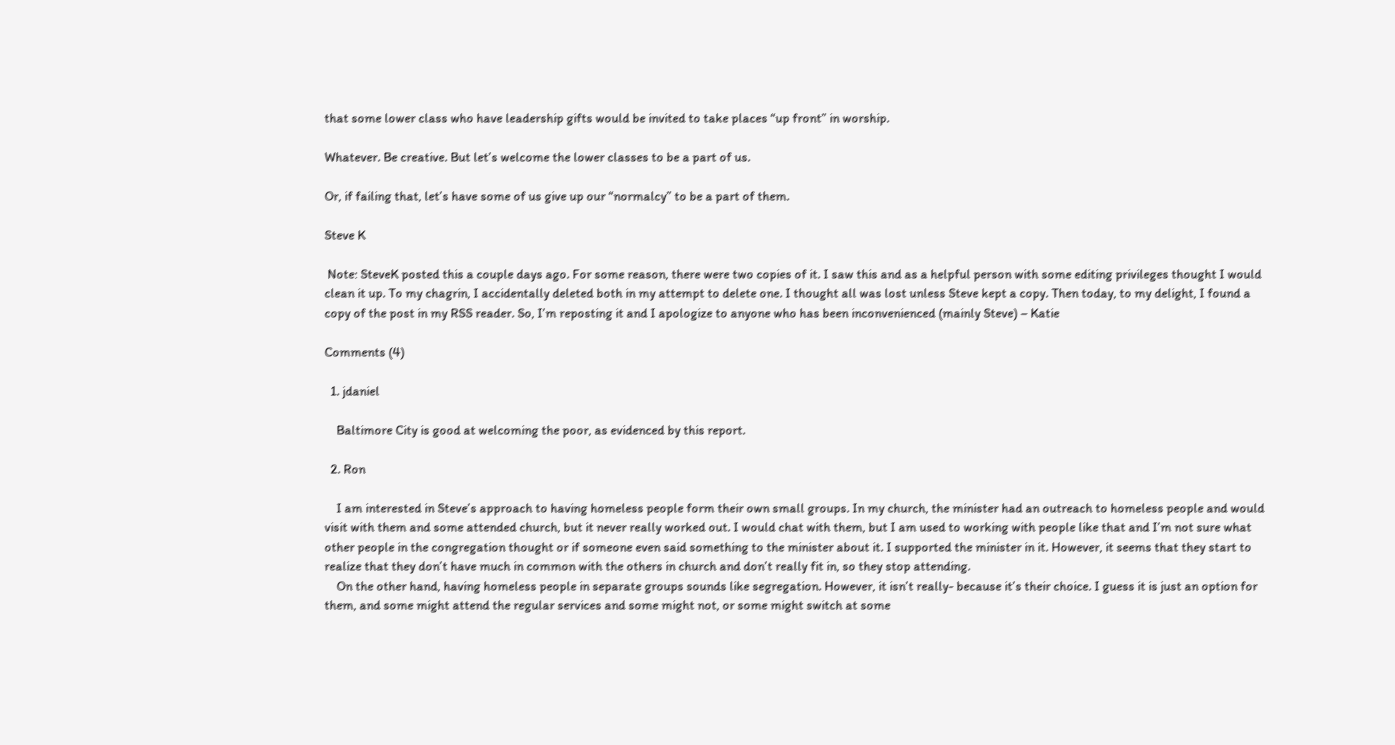that some lower class who have leadership gifts would be invited to take places “up front” in worship.

Whatever. Be creative. But let’s welcome the lower classes to be a part of us.

Or, if failing that, let’s have some of us give up our “normalcy” to be a part of them.

Steve K

 Note: SteveK posted this a couple days ago. For some reason, there were two copies of it. I saw this and as a helpful person with some editing privileges thought I would clean it up. To my chagrin, I accidentally deleted both in my attempt to delete one. I thought all was lost unless Steve kept a copy. Then today, to my delight, I found a copy of the post in my RSS reader. So, I’m reposting it and I apologize to anyone who has been inconvenienced (mainly Steve) – Katie

Comments (4)

  1. jdaniel

    Baltimore City is good at welcoming the poor, as evidenced by this report.

  2. Ron

    I am interested in Steve’s approach to having homeless people form their own small groups. In my church, the minister had an outreach to homeless people and would visit with them and some attended church, but it never really worked out. I would chat with them, but I am used to working with people like that and I’m not sure what other people in the congregation thought or if someone even said something to the minister about it. I supported the minister in it. However, it seems that they start to realize that they don’t have much in common with the others in church and don’t really fit in, so they stop attending.
    On the other hand, having homeless people in separate groups sounds like segregation. However, it isn’t really- because it’s their choice. I guess it is just an option for them, and some might attend the regular services and some might not, or some might switch at some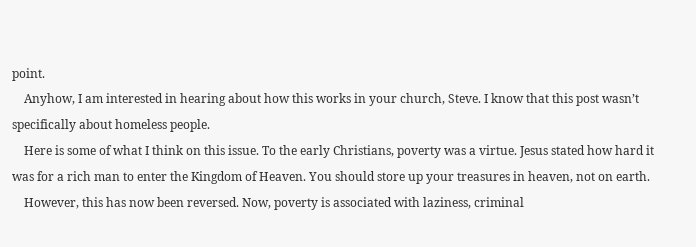point.
    Anyhow, I am interested in hearing about how this works in your church, Steve. I know that this post wasn’t specifically about homeless people.
    Here is some of what I think on this issue. To the early Christians, poverty was a virtue. Jesus stated how hard it was for a rich man to enter the Kingdom of Heaven. You should store up your treasures in heaven, not on earth.
    However, this has now been reversed. Now, poverty is associated with laziness, criminal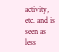activity, etc. and is seen as less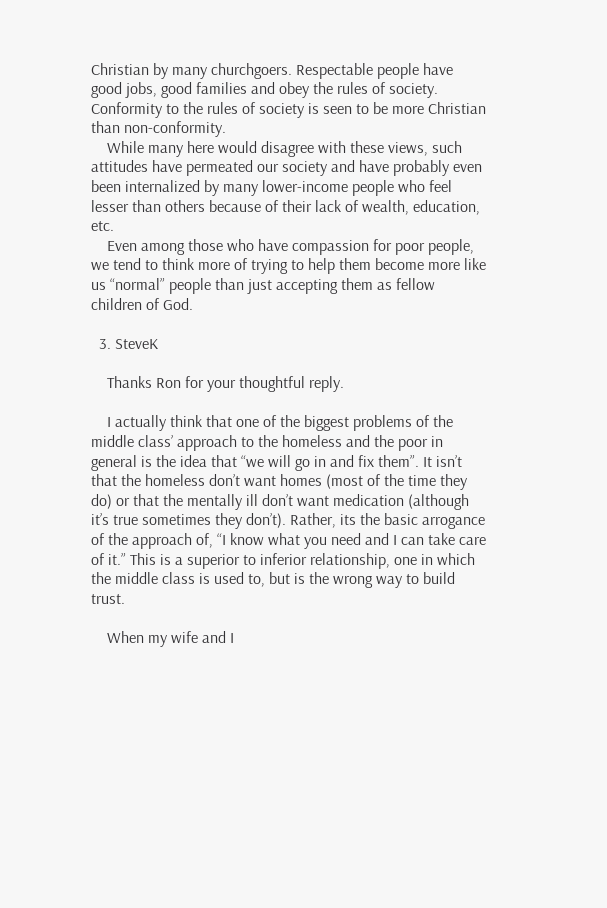Christian by many churchgoers. Respectable people have good jobs, good families and obey the rules of society. Conformity to the rules of society is seen to be more Christian than non-conformity.
    While many here would disagree with these views, such attitudes have permeated our society and have probably even been internalized by many lower-income people who feel lesser than others because of their lack of wealth, education, etc.
    Even among those who have compassion for poor people, we tend to think more of trying to help them become more like us “normal” people than just accepting them as fellow children of God.

  3. SteveK

    Thanks Ron for your thoughtful reply.

    I actually think that one of the biggest problems of the middle class’ approach to the homeless and the poor in general is the idea that “we will go in and fix them”. It isn’t that the homeless don’t want homes (most of the time they do) or that the mentally ill don’t want medication (although it’s true sometimes they don’t). Rather, its the basic arrogance of the approach of, “I know what you need and I can take care of it.” This is a superior to inferior relationship, one in which the middle class is used to, but is the wrong way to build trust.

    When my wife and I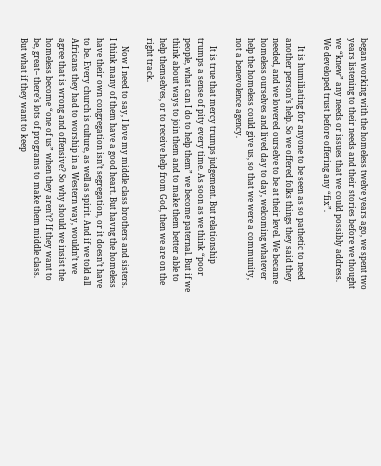began working with the homeless twelve years ago, we spent two years listening to their needs and their stories before we thought we “knew” any needs or issues that we could possibly address. We developed trust before offering any “fix”.

    It is humiliating for anyone to be seen as so pathetic to need another person’s help. So we offered folks things they said they needed, and we lowered ourselve to be at their level. We became homeless ourselves and lived day to day, welcoming whatever help the homeless could give us, so that we were a community, not a benevolence agency.

    It is true that mercy trumps judgement. But relationship trumps a sense of pity every time. As soon as we think “poor people, what can I do to help them” we become paternal. But if we think about ways to join them and to make them better able to help themselves, or to receive help from God, then we are on the right track.

    Now I need to say, I love my middle class brothers and sisters. I think many of them have a good heart. But havng the homeless have their own congregation isn’t segregation, or it doesn’t have to be. Every church is culture, as well as spirit. And if we told all Africans they had to worship in a Western way, wouldn’t we agree that is wrong and offensive? So why should we insist the homeless become “one of us” when they aren’t? If they want to be, great– there’s lots of programs to make them middle class. But what if they want to keep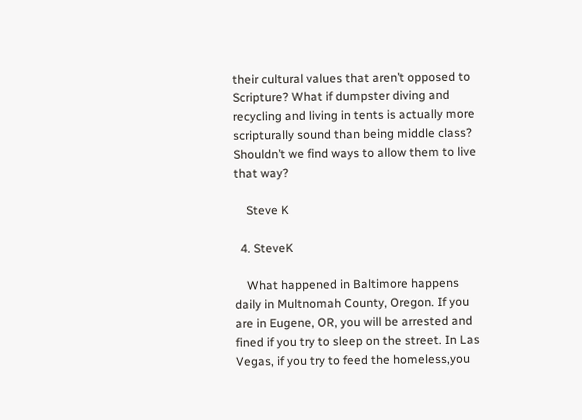their cultural values that aren’t opposed to Scripture? What if dumpster diving and recycling and living in tents is actually more scripturally sound than being middle class? Shouldn’t we find ways to allow them to live that way?

    Steve K

  4. SteveK

    What happened in Baltimore happens daily in Multnomah County, Oregon. If you are in Eugene, OR, you will be arrested and fined if you try to sleep on the street. In Las Vegas, if you try to feed the homeless,you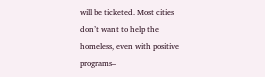will be ticketed. Most cities don’t want to help the homeless, even with positive programs–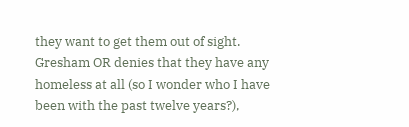they want to get them out of sight. Gresham OR denies that they have any homeless at all (so I wonder who I have been with the past twelve years?),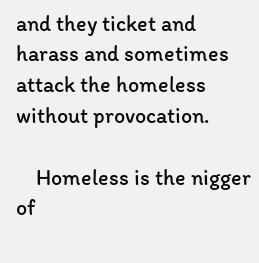and they ticket and harass and sometimes attack the homeless without provocation.

    Homeless is the nigger of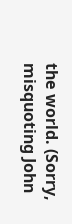the world. (Sorry, misquoting John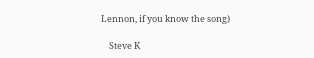Lennon, if you know the song)

    Steve K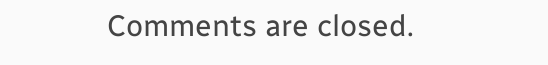Comments are closed.